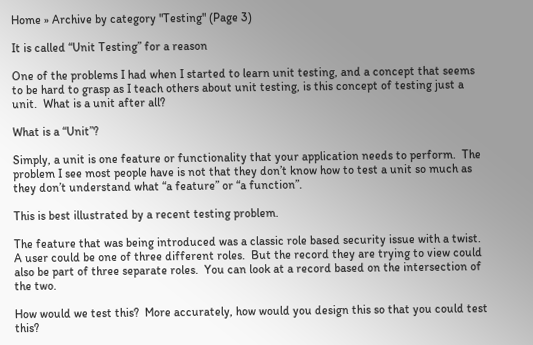Home » Archive by category "Testing" (Page 3)

It is called “Unit Testing” for a reason

One of the problems I had when I started to learn unit testing, and a concept that seems to be hard to grasp as I teach others about unit testing, is this concept of testing just a unit.  What is a unit after all?

What is a “Unit”?

Simply, a unit is one feature or functionality that your application needs to perform.  The problem I see most people have is not that they don’t know how to test a unit so much as they don’t understand what “a feature” or “a function”.

This is best illustrated by a recent testing problem.

The feature that was being introduced was a classic role based security issue with a twist.  A user could be one of three different roles.  But the record they are trying to view could also be part of three separate roles.  You can look at a record based on the intersection of the two.

How would we test this?  More accurately, how would you design this so that you could test this?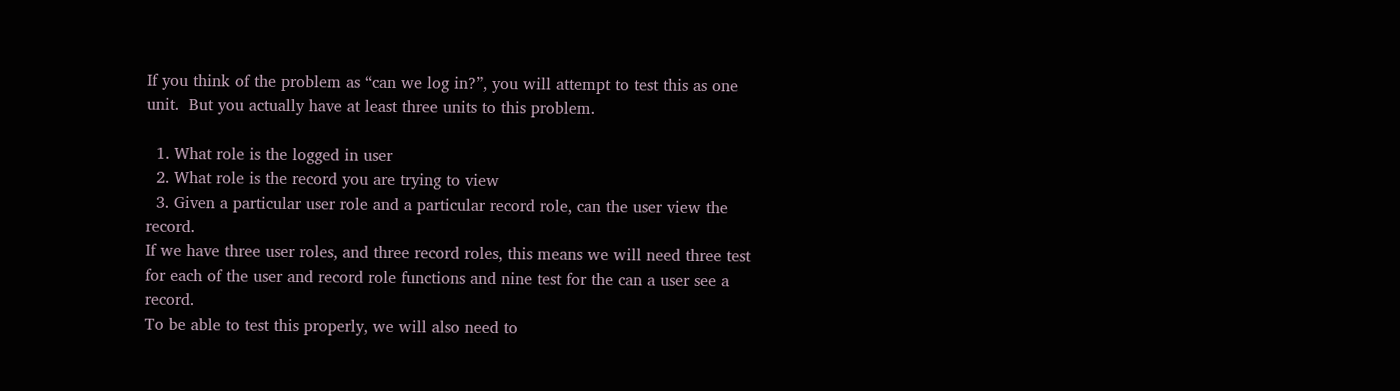If you think of the problem as “can we log in?”, you will attempt to test this as one unit.  But you actually have at least three units to this problem.

  1. What role is the logged in user
  2. What role is the record you are trying to view
  3. Given a particular user role and a particular record role, can the user view the record.
If we have three user roles, and three record roles, this means we will need three test for each of the user and record role functions and nine test for the can a user see a record.
To be able to test this properly, we will also need to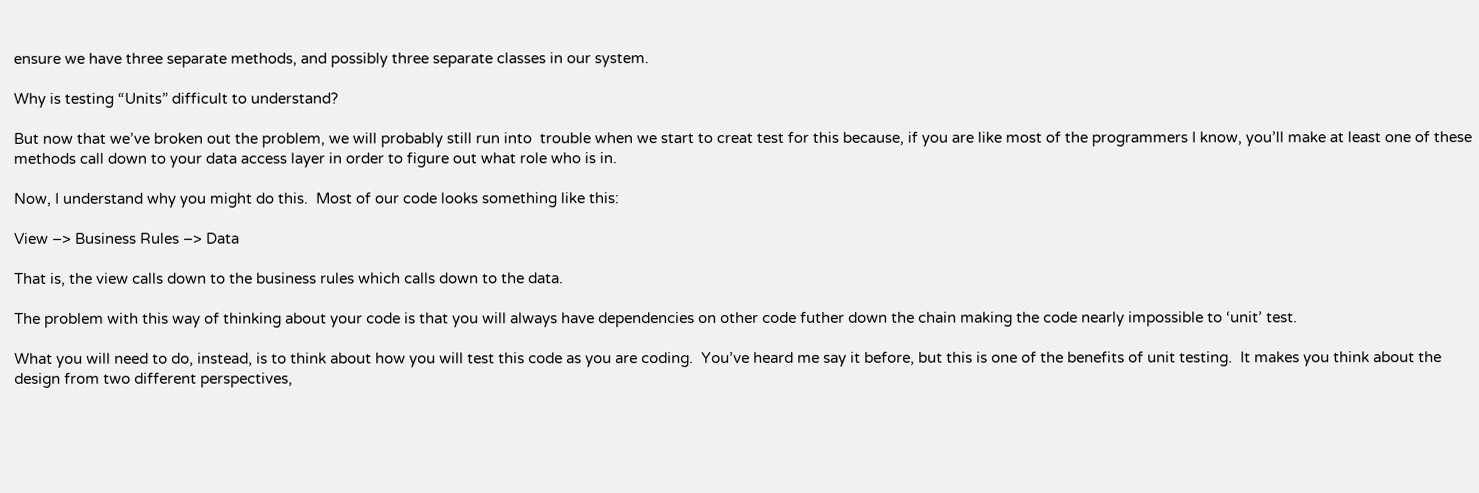ensure we have three separate methods, and possibly three separate classes in our system.

Why is testing “Units” difficult to understand?

But now that we’ve broken out the problem, we will probably still run into  trouble when we start to creat test for this because, if you are like most of the programmers I know, you’ll make at least one of these methods call down to your data access layer in order to figure out what role who is in.

Now, I understand why you might do this.  Most of our code looks something like this:

View –> Business Rules –> Data

That is, the view calls down to the business rules which calls down to the data.

The problem with this way of thinking about your code is that you will always have dependencies on other code futher down the chain making the code nearly impossible to ‘unit’ test.

What you will need to do, instead, is to think about how you will test this code as you are coding.  You’ve heard me say it before, but this is one of the benefits of unit testing.  It makes you think about the design from two different perspectives,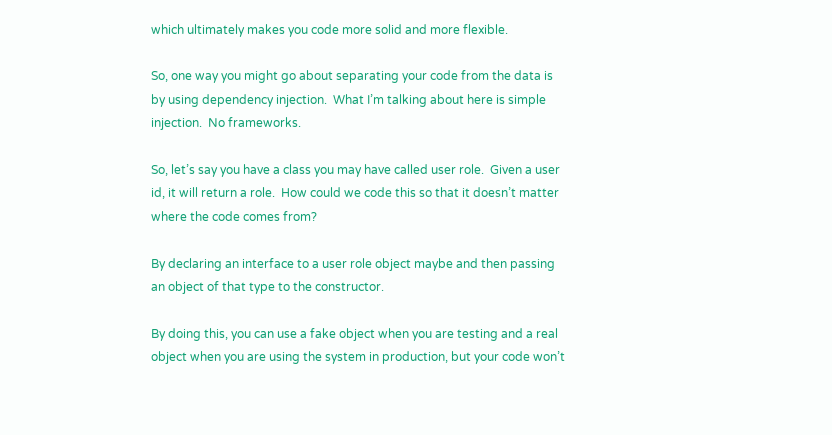which ultimately makes you code more solid and more flexible.

So, one way you might go about separating your code from the data is by using dependency injection.  What I’m talking about here is simple injection.  No frameworks.

So, let’s say you have a class you may have called user role.  Given a user id, it will return a role.  How could we code this so that it doesn’t matter where the code comes from?

By declaring an interface to a user role object maybe and then passing an object of that type to the constructor.

By doing this, you can use a fake object when you are testing and a real object when you are using the system in production, but your code won’t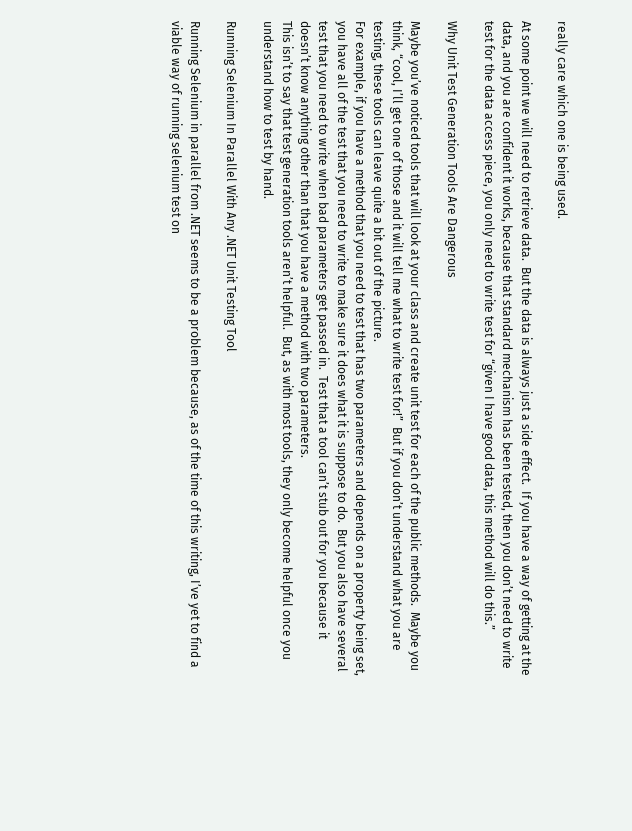really care which one is being used.

At some point we will need to retrieve data.  But the data is always just a side effect.  If you have a way of getting at the data, and you are confident it works, because that standard mechanism has been tested, then you don’t need to write test for the data access piece, you only need to write test for “given I have good data, this method will do this.”

Why Unit Test Generation Tools Are Dangerous

Maybe you’ve noticed tools that will look at your class and create unit test for each of the public methods.  Maybe you think, “cool, I’ll get one of those and it will tell me what to write test for!”  But if you don’t understand what you are testing, these tools can leave quite a bit out of the picture.
For example, if you have a method that you need to test that has two parameters and depends on a property being set, you have all of the test that you need to write to make sure it does what it is suppose to do.  But you also have several test that you need to write when bad parameters get passed in.  Test that a tool can’t stub out for you because it doesn’t know anything other than that you have a method with two parameters.
This isn’t to say that test generation tools aren’t helpful.  But, as with most tools, they only become helpful once you understand how to test by hand.

Running Selenium In Parallel With Any .NET Unit Testing Tool

Running Selenium in parallel from .NET seems to be a problem because, as of the time of this writing, I’ve yet to find a viable way of running selenium test on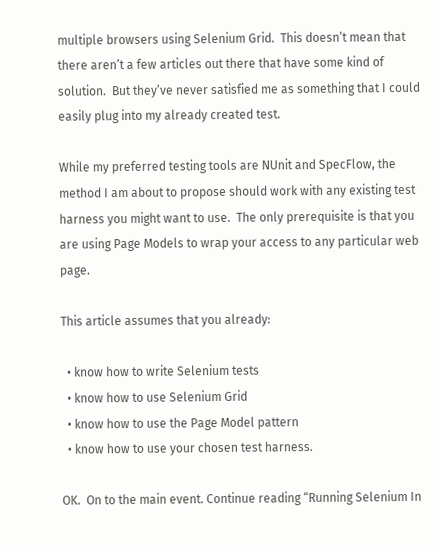multiple browsers using Selenium Grid.  This doesn’t mean that there aren’t a few articles out there that have some kind of solution.  But they’ve never satisfied me as something that I could easily plug into my already created test.

While my preferred testing tools are NUnit and SpecFlow, the method I am about to propose should work with any existing test harness you might want to use.  The only prerequisite is that you are using Page Models to wrap your access to any particular web page.

This article assumes that you already:

  • know how to write Selenium tests
  • know how to use Selenium Grid
  • know how to use the Page Model pattern
  • know how to use your chosen test harness.

OK.  On to the main event. Continue reading “Running Selenium In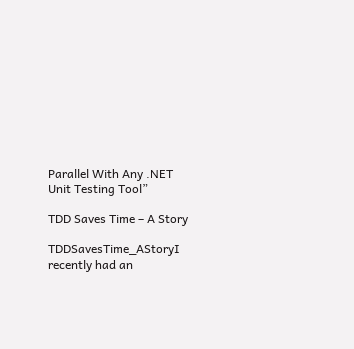Parallel With Any .NET Unit Testing Tool”

TDD Saves Time – A Story

TDDSavesTime_AStoryI recently had an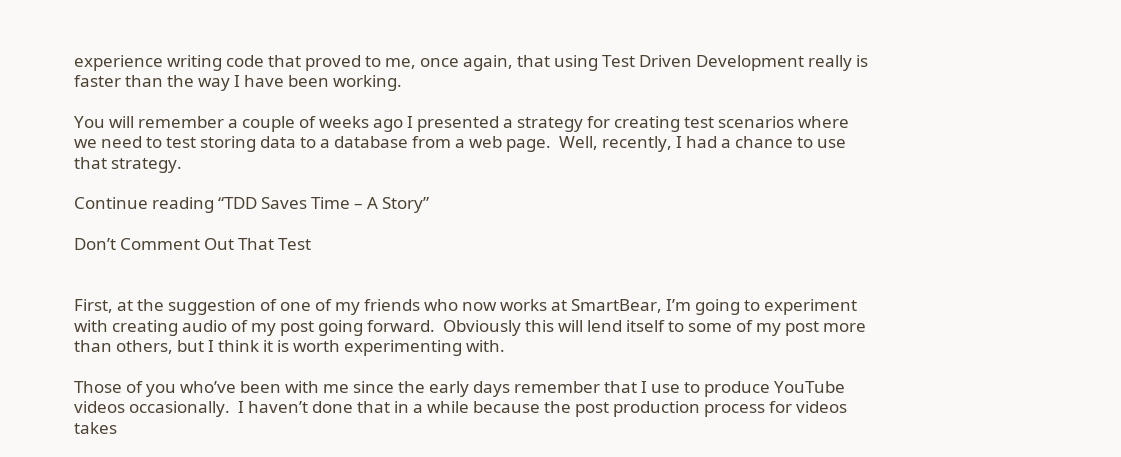experience writing code that proved to me, once again, that using Test Driven Development really is faster than the way I have been working.

You will remember a couple of weeks ago I presented a strategy for creating test scenarios where we need to test storing data to a database from a web page.  Well, recently, I had a chance to use that strategy.

Continue reading “TDD Saves Time – A Story”

Don’t Comment Out That Test


First, at the suggestion of one of my friends who now works at SmartBear, I’m going to experiment with creating audio of my post going forward.  Obviously this will lend itself to some of my post more than others, but I think it is worth experimenting with.

Those of you who’ve been with me since the early days remember that I use to produce YouTube videos occasionally.  I haven’t done that in a while because the post production process for videos takes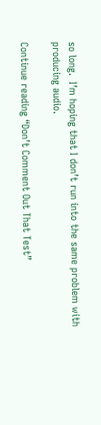so long.  I’m hoping that I don’t run into the same problem with producing audio.

Continue reading “Don’t Comment Out That Test”